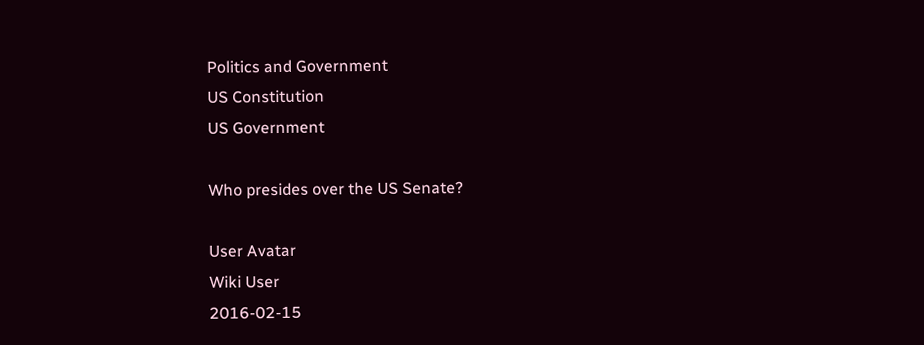Politics and Government
US Constitution
US Government

Who presides over the US Senate?

User Avatar
Wiki User
2016-02-15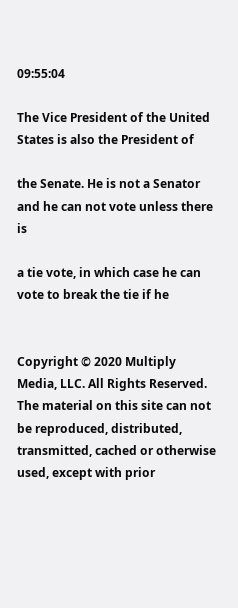09:55:04

The Vice President of the United States is also the President of

the Senate. He is not a Senator and he can not vote unless there is

a tie vote, in which case he can vote to break the tie if he


Copyright © 2020 Multiply Media, LLC. All Rights Reserved. The material on this site can not be reproduced, distributed, transmitted, cached or otherwise used, except with prior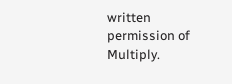written permission of Multiply.